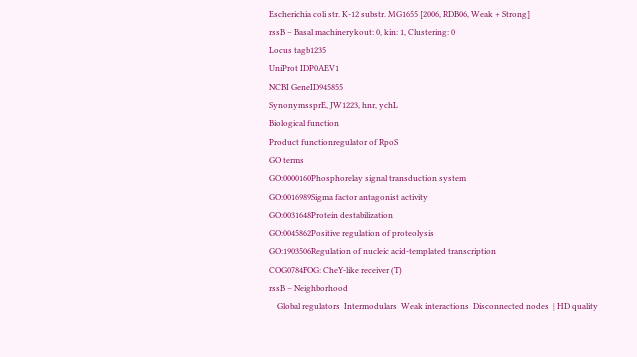Escherichia coli str. K-12 substr. MG1655 [2006, RDB06, Weak + Strong]
rssB – Basal machinerykout: 0, kin: 1, Clustering: 0
Locus tagb1235
UniProt IDP0AEV1
NCBI GeneID945855
SynonymssprE, JW1223, hnr, ychL
Biological function
Product functionregulator of RpoS
GO terms
GO:0000160Phosphorelay signal transduction system
GO:0016989Sigma factor antagonist activity
GO:0031648Protein destabilization
GO:0045862Positive regulation of proteolysis
GO:1903506Regulation of nucleic acid-templated transcription
COG0784FOG: CheY-like receiver (T)
rssB – Neighborhood
    Global regulators  Intermodulars  Weak interactions  Disconnected nodes  | HD quality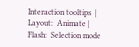Interaction tooltips  | Layout:  Animate | Flash:  Selection mode